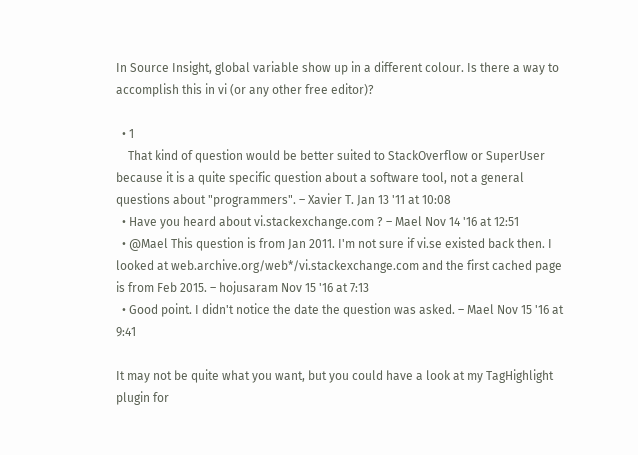In Source Insight, global variable show up in a different colour. Is there a way to accomplish this in vi (or any other free editor)?

  • 1
    That kind of question would be better suited to StackOverflow or SuperUser because it is a quite specific question about a software tool, not a general questions about "programmers". – Xavier T. Jan 13 '11 at 10:08
  • Have you heard about vi.stackexchange.com ? – Mael Nov 14 '16 at 12:51
  • @Mael This question is from Jan 2011. I'm not sure if vi.se existed back then. I looked at web.archive.org/web*/vi.stackexchange.com and the first cached page is from Feb 2015. – hojusaram Nov 15 '16 at 7:13
  • Good point. I didn't notice the date the question was asked. – Mael Nov 15 '16 at 9:41

It may not be quite what you want, but you could have a look at my TagHighlight plugin for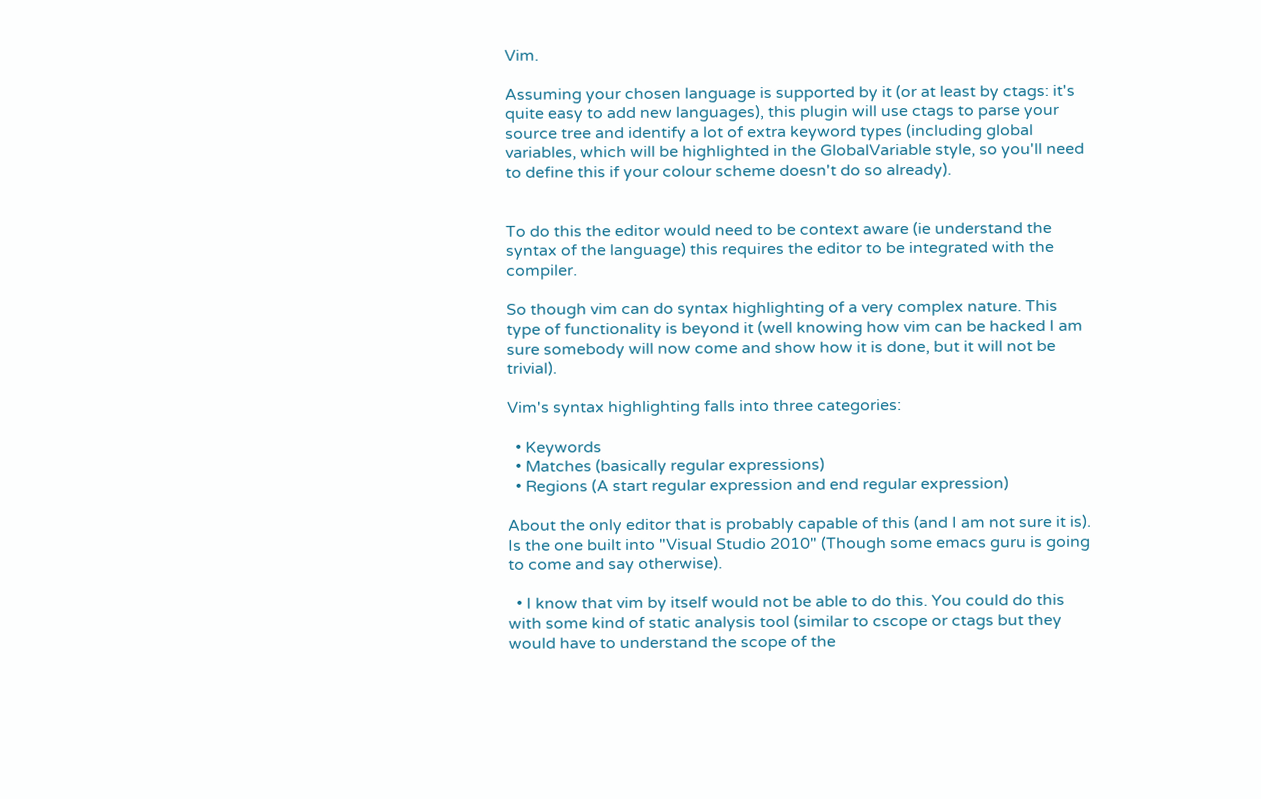Vim.

Assuming your chosen language is supported by it (or at least by ctags: it's quite easy to add new languages), this plugin will use ctags to parse your source tree and identify a lot of extra keyword types (including global variables, which will be highlighted in the GlobalVariable style, so you'll need to define this if your colour scheme doesn't do so already).


To do this the editor would need to be context aware (ie understand the syntax of the language) this requires the editor to be integrated with the compiler.

So though vim can do syntax highlighting of a very complex nature. This type of functionality is beyond it (well knowing how vim can be hacked I am sure somebody will now come and show how it is done, but it will not be trivial).

Vim's syntax highlighting falls into three categories:

  • Keywords
  • Matches (basically regular expressions)
  • Regions (A start regular expression and end regular expression)

About the only editor that is probably capable of this (and I am not sure it is). Is the one built into "Visual Studio 2010" (Though some emacs guru is going to come and say otherwise).

  • I know that vim by itself would not be able to do this. You could do this with some kind of static analysis tool (similar to cscope or ctags but they would have to understand the scope of the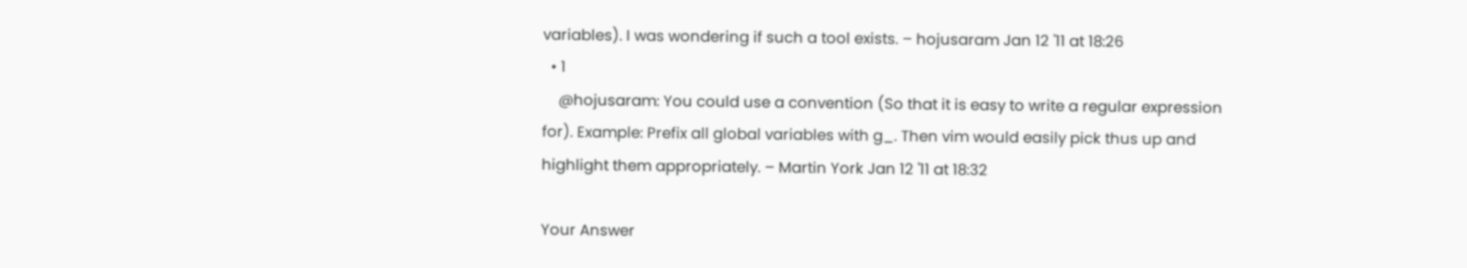variables). I was wondering if such a tool exists. – hojusaram Jan 12 '11 at 18:26
  • 1
    @hojusaram: You could use a convention (So that it is easy to write a regular expression for). Example: Prefix all global variables with g_. Then vim would easily pick thus up and highlight them appropriately. – Martin York Jan 12 '11 at 18:32

Your Answer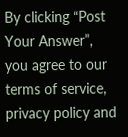By clicking “Post Your Answer”, you agree to our terms of service, privacy policy and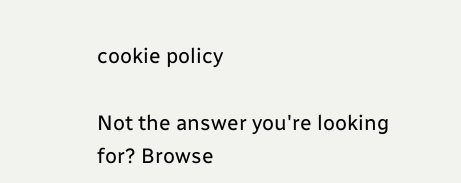cookie policy

Not the answer you're looking for? Browse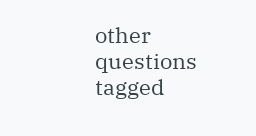other questions tagged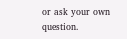or ask your own question.